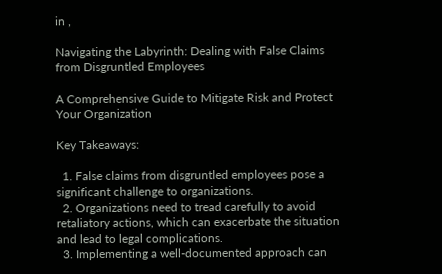in ,

Navigating the Labyrinth: Dealing with False Claims from Disgruntled Employees

A Comprehensive Guide to Mitigate Risk and Protect Your Organization

Key Takeaways:

  1. False claims from disgruntled employees pose a significant challenge to organizations.
  2. Organizations need to tread carefully to avoid retaliatory actions, which can exacerbate the situation and lead to legal complications.
  3. Implementing a well-documented approach can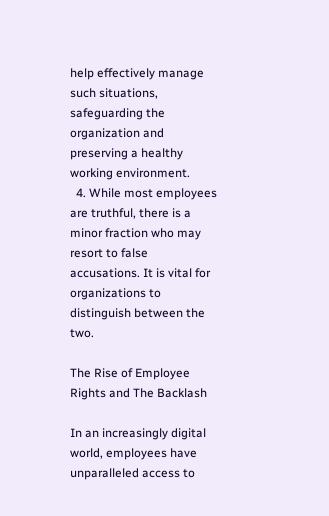help effectively manage such situations, safeguarding the organization and preserving a healthy working environment.
  4. While most employees are truthful, there is a minor fraction who may resort to false accusations. It is vital for organizations to distinguish between the two.

The Rise of Employee Rights and The Backlash

In an increasingly digital world, employees have unparalleled access to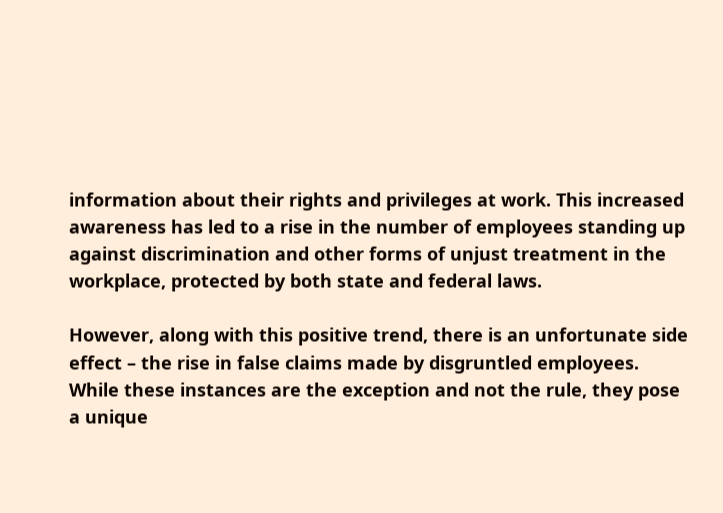information about their rights and privileges at work. This increased awareness has led to a rise in the number of employees standing up against discrimination and other forms of unjust treatment in the workplace, protected by both state and federal laws.

However, along with this positive trend, there is an unfortunate side effect – the rise in false claims made by disgruntled employees. While these instances are the exception and not the rule, they pose a unique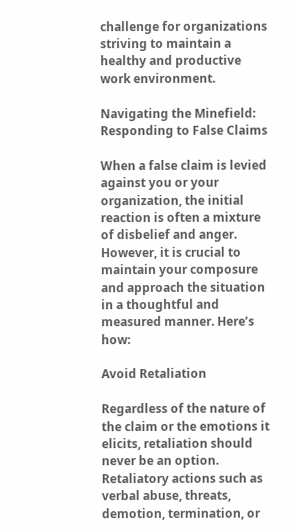challenge for organizations striving to maintain a healthy and productive work environment.

Navigating the Minefield: Responding to False Claims

When a false claim is levied against you or your organization, the initial reaction is often a mixture of disbelief and anger. However, it is crucial to maintain your composure and approach the situation in a thoughtful and measured manner. Here’s how:

Avoid Retaliation

Regardless of the nature of the claim or the emotions it elicits, retaliation should never be an option. Retaliatory actions such as verbal abuse, threats, demotion, termination, or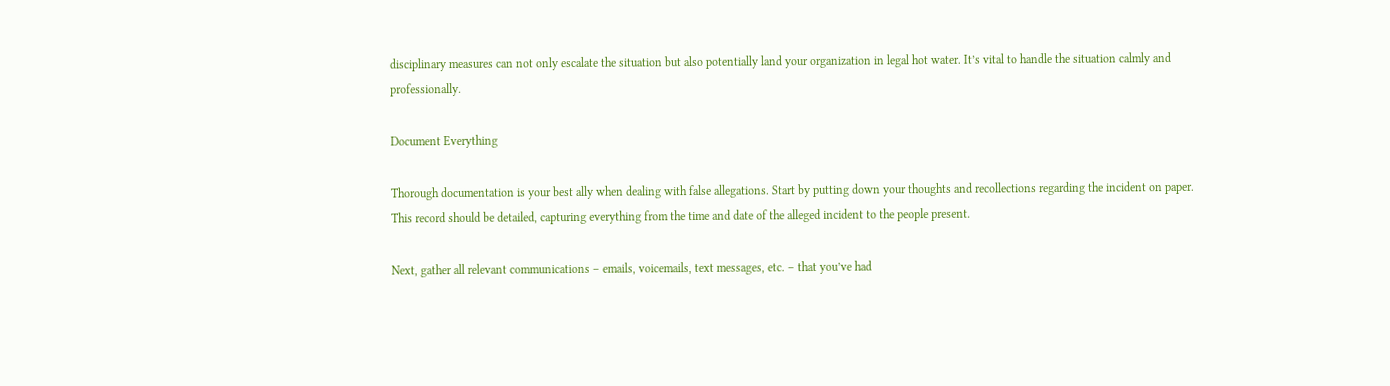disciplinary measures can not only escalate the situation but also potentially land your organization in legal hot water. It’s vital to handle the situation calmly and professionally.

Document Everything

Thorough documentation is your best ally when dealing with false allegations. Start by putting down your thoughts and recollections regarding the incident on paper. This record should be detailed, capturing everything from the time and date of the alleged incident to the people present.

Next, gather all relevant communications – emails, voicemails, text messages, etc. – that you’ve had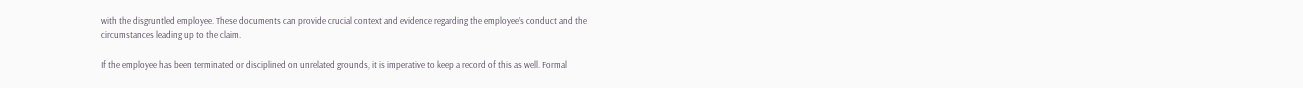with the disgruntled employee. These documents can provide crucial context and evidence regarding the employee’s conduct and the circumstances leading up to the claim.

If the employee has been terminated or disciplined on unrelated grounds, it is imperative to keep a record of this as well. Formal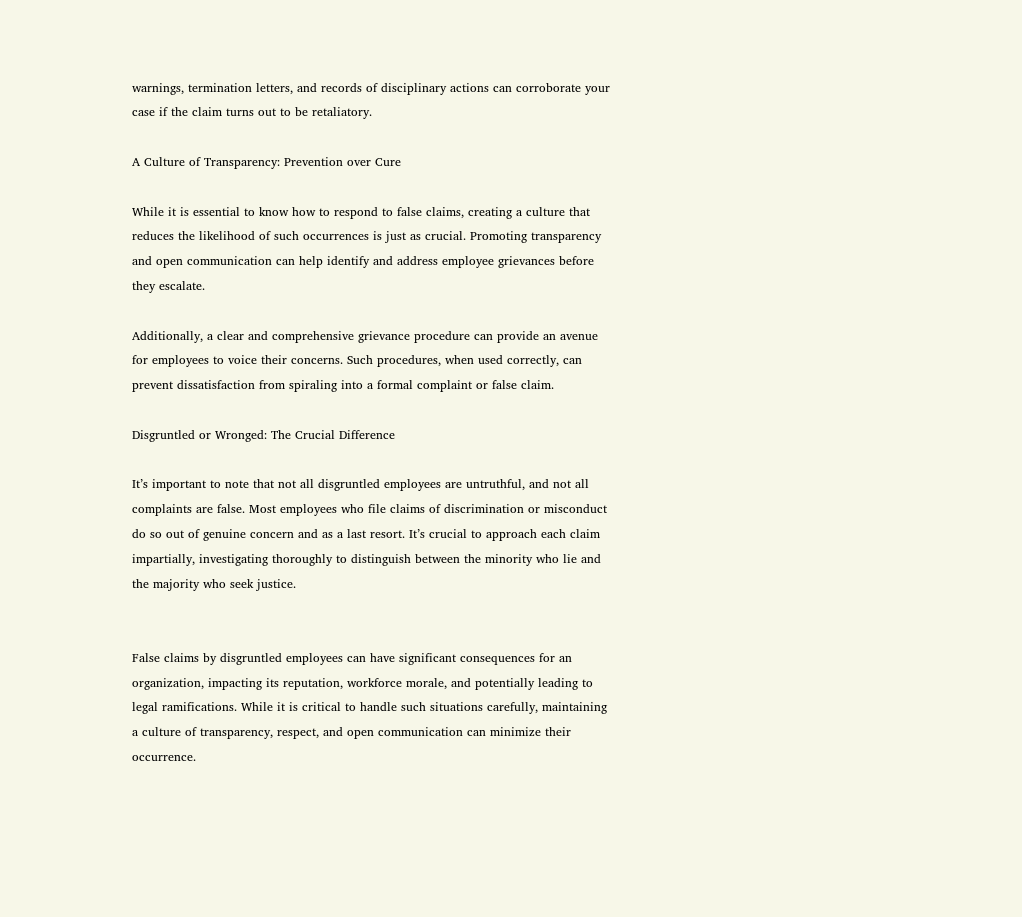warnings, termination letters, and records of disciplinary actions can corroborate your case if the claim turns out to be retaliatory.

A Culture of Transparency: Prevention over Cure

While it is essential to know how to respond to false claims, creating a culture that reduces the likelihood of such occurrences is just as crucial. Promoting transparency and open communication can help identify and address employee grievances before they escalate.

Additionally, a clear and comprehensive grievance procedure can provide an avenue for employees to voice their concerns. Such procedures, when used correctly, can prevent dissatisfaction from spiraling into a formal complaint or false claim.

Disgruntled or Wronged: The Crucial Difference

It’s important to note that not all disgruntled employees are untruthful, and not all complaints are false. Most employees who file claims of discrimination or misconduct do so out of genuine concern and as a last resort. It’s crucial to approach each claim impartially, investigating thoroughly to distinguish between the minority who lie and the majority who seek justice.


False claims by disgruntled employees can have significant consequences for an organization, impacting its reputation, workforce morale, and potentially leading to legal ramifications. While it is critical to handle such situations carefully, maintaining a culture of transparency, respect, and open communication can minimize their occurrence.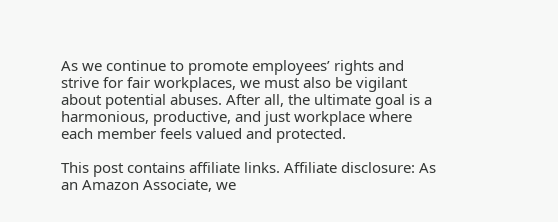As we continue to promote employees’ rights and strive for fair workplaces, we must also be vigilant about potential abuses. After all, the ultimate goal is a harmonious, productive, and just workplace where each member feels valued and protected.

This post contains affiliate links. Affiliate disclosure: As an Amazon Associate, we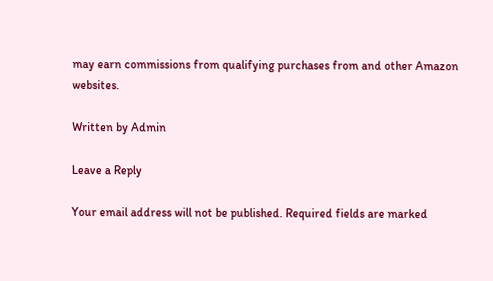may earn commissions from qualifying purchases from and other Amazon websites.

Written by Admin

Leave a Reply

Your email address will not be published. Required fields are marked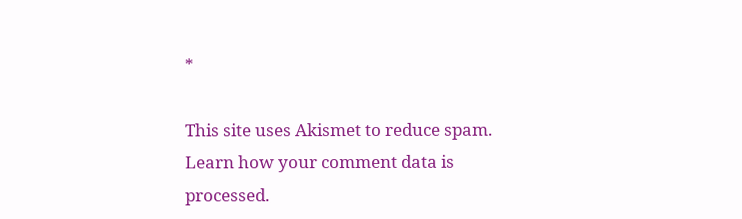*

This site uses Akismet to reduce spam. Learn how your comment data is processed.